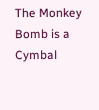The Monkey Bomb is a Cymbal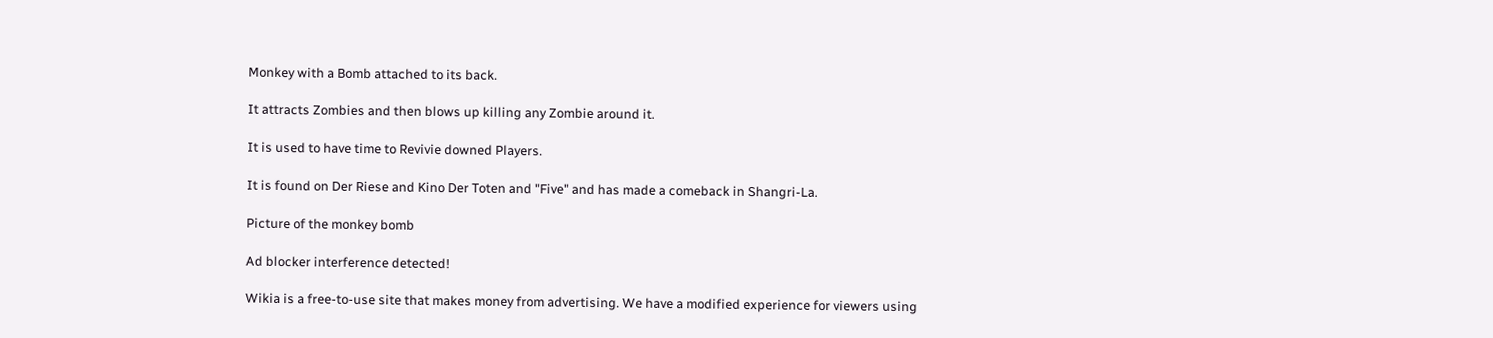Monkey with a Bomb attached to its back.

It attracts Zombies and then blows up killing any Zombie around it.

It is used to have time to Revivie downed Players.

It is found on Der Riese and Kino Der Toten and "Five" and has made a comeback in Shangri-La.

Picture of the monkey bomb

Ad blocker interference detected!

Wikia is a free-to-use site that makes money from advertising. We have a modified experience for viewers using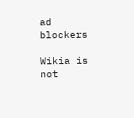ad blockers

Wikia is not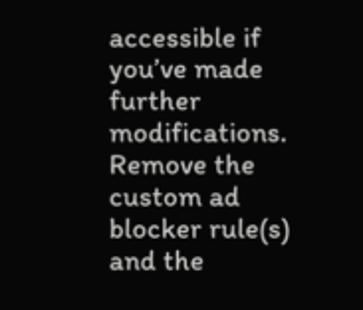accessible if you’ve made further modifications. Remove the custom ad blocker rule(s) and the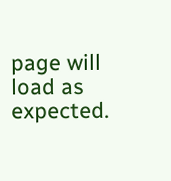page will load as expected.